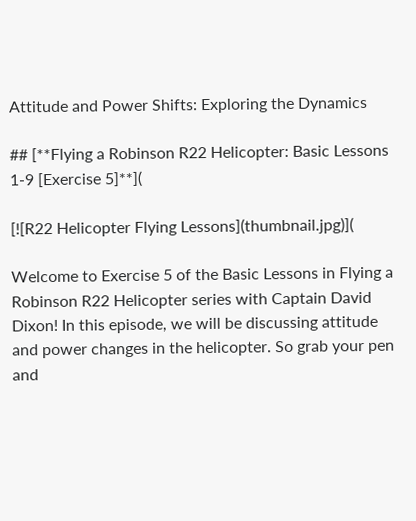Attitude and Power Shifts: Exploring the Dynamics

## [**Flying a Robinson R22 Helicopter: Basic Lessons 1-9 [Exercise 5]**](

[![R22 Helicopter Flying Lessons](thumbnail.jpg)](

Welcome to Exercise 5 of the Basic Lessons in Flying a Robinson R22 Helicopter series with Captain David Dixon! In this episode, we will be discussing attitude and power changes in the helicopter. So grab your pen and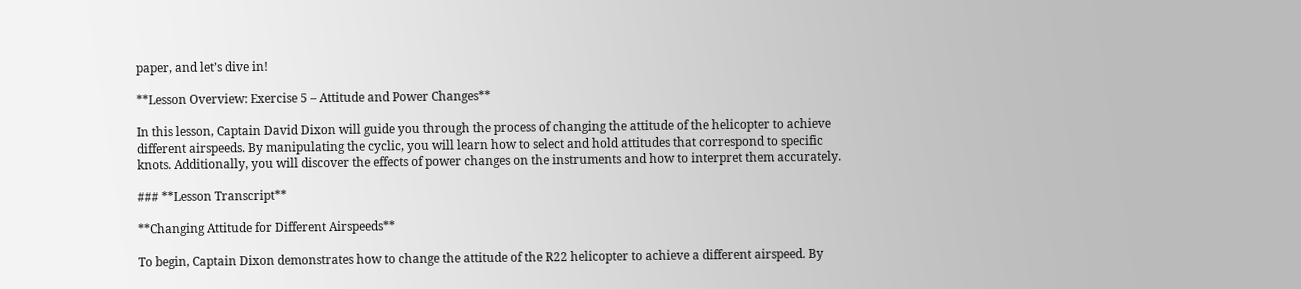paper, and let’s dive in!

**Lesson Overview: Exercise 5 – Attitude and Power Changes**

In this lesson, Captain David Dixon will guide you through the process of changing the attitude of the helicopter to achieve different airspeeds. By manipulating the cyclic, you will learn how to select and hold attitudes that correspond to specific knots. Additionally, you will discover the effects of power changes on the instruments and how to interpret them accurately.

### **Lesson Transcript**

**Changing Attitude for Different Airspeeds**

To begin, Captain Dixon demonstrates how to change the attitude of the R22 helicopter to achieve a different airspeed. By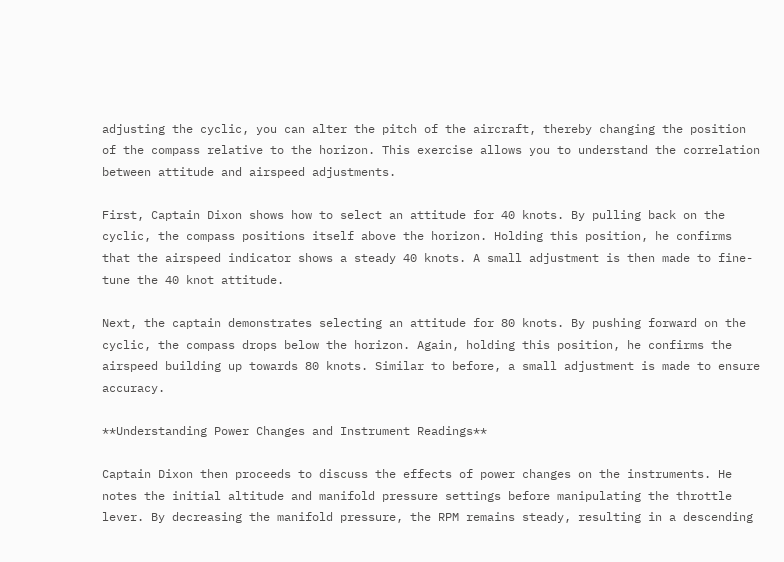adjusting the cyclic, you can alter the pitch of the aircraft, thereby changing the position of the compass relative to the horizon. This exercise allows you to understand the correlation between attitude and airspeed adjustments.

First, Captain Dixon shows how to select an attitude for 40 knots. By pulling back on the cyclic, the compass positions itself above the horizon. Holding this position, he confirms that the airspeed indicator shows a steady 40 knots. A small adjustment is then made to fine-tune the 40 knot attitude.

Next, the captain demonstrates selecting an attitude for 80 knots. By pushing forward on the cyclic, the compass drops below the horizon. Again, holding this position, he confirms the airspeed building up towards 80 knots. Similar to before, a small adjustment is made to ensure accuracy.

**Understanding Power Changes and Instrument Readings**

Captain Dixon then proceeds to discuss the effects of power changes on the instruments. He notes the initial altitude and manifold pressure settings before manipulating the throttle lever. By decreasing the manifold pressure, the RPM remains steady, resulting in a descending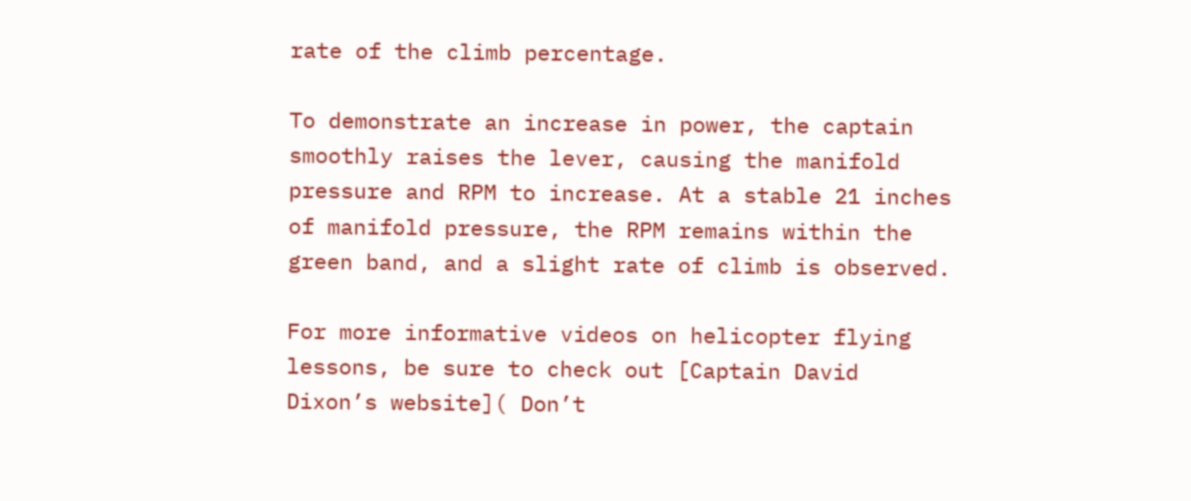rate of the climb percentage.

To demonstrate an increase in power, the captain smoothly raises the lever, causing the manifold pressure and RPM to increase. At a stable 21 inches of manifold pressure, the RPM remains within the green band, and a slight rate of climb is observed.

For more informative videos on helicopter flying lessons, be sure to check out [Captain David Dixon’s website]( Don’t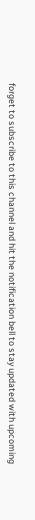forget to subscribe to this channel and hit the notification bell to stay updated with upcoming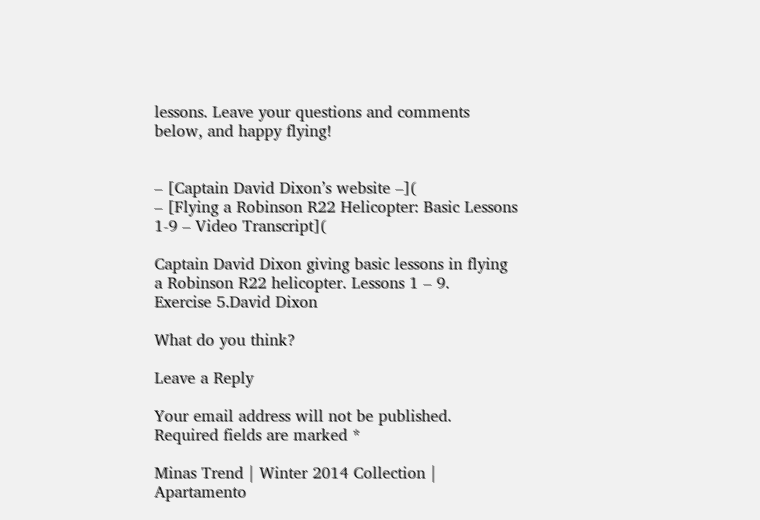lessons. Leave your questions and comments below, and happy flying!


– [Captain David Dixon’s website –](
– [Flying a Robinson R22 Helicopter: Basic Lessons 1-9 – Video Transcript](

Captain David Dixon giving basic lessons in flying a Robinson R22 helicopter. Lessons 1 – 9.
Exercise 5.David Dixon

What do you think?

Leave a Reply

Your email address will not be published. Required fields are marked *

Minas Trend | Winter 2014 Collection | Apartamento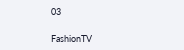03

FashionTV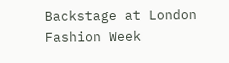Backstage at London Fashion Week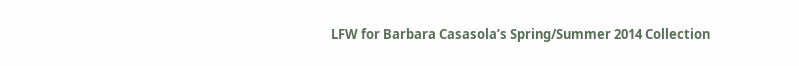LFW for Barbara Casasola’s Spring/Summer 2014 Collection